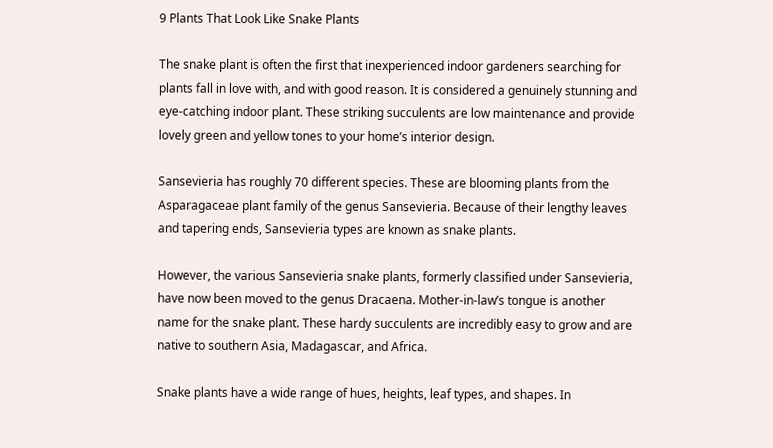9 Plants That Look Like Snake Plants

The snake plant is often the first that inexperienced indoor gardeners searching for plants fall in love with, and with good reason. It is considered a genuinely stunning and eye-catching indoor plant. These striking succulents are low maintenance and provide lovely green and yellow tones to your home’s interior design.

Sansevieria has roughly 70 different species. These are blooming plants from the Asparagaceae plant family of the genus Sansevieria. Because of their lengthy leaves and tapering ends, Sansevieria types are known as snake plants.

However, the various Sansevieria snake plants, formerly classified under Sansevieria, have now been moved to the genus Dracaena. Mother-in-law’s tongue is another name for the snake plant. These hardy succulents are incredibly easy to grow and are native to southern Asia, Madagascar, and Africa.

Snake plants have a wide range of hues, heights, leaf types, and shapes. In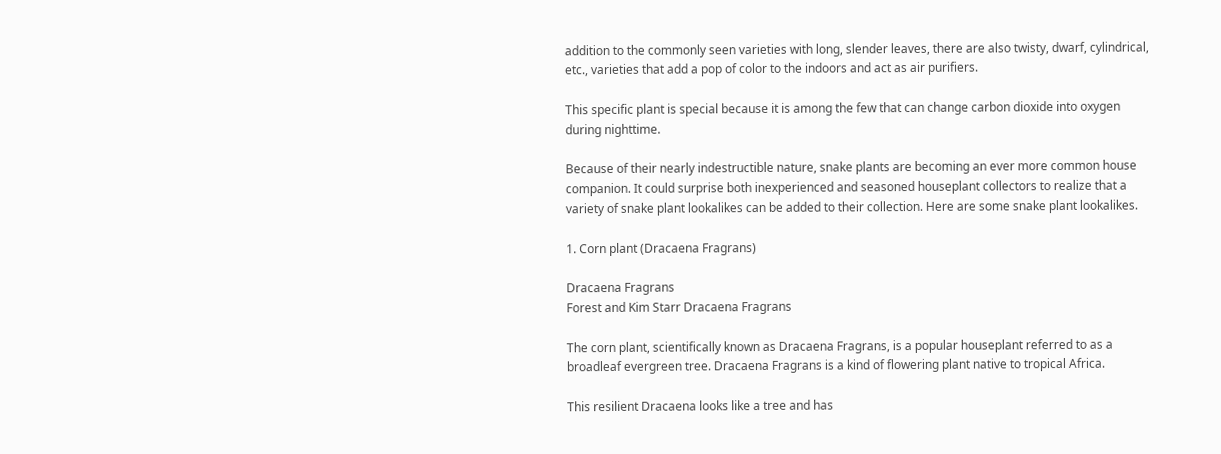addition to the commonly seen varieties with long, slender leaves, there are also twisty, dwarf, cylindrical, etc., varieties that add a pop of color to the indoors and act as air purifiers.

This specific plant is special because it is among the few that can change carbon dioxide into oxygen during nighttime.

Because of their nearly indestructible nature, snake plants are becoming an ever more common house companion. It could surprise both inexperienced and seasoned houseplant collectors to realize that a variety of snake plant lookalikes can be added to their collection. Here are some snake plant lookalikes.

1. Corn plant (Dracaena Fragrans)

Dracaena Fragrans
Forest and Kim Starr Dracaena Fragrans

The corn plant, scientifically known as Dracaena Fragrans, is a popular houseplant referred to as a broadleaf evergreen tree. Dracaena Fragrans is a kind of flowering plant native to tropical Africa.

This resilient Dracaena looks like a tree and has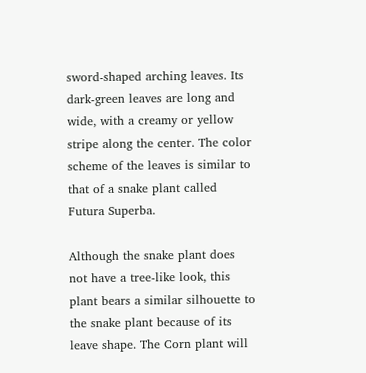sword-shaped arching leaves. Its dark-green leaves are long and wide, with a creamy or yellow stripe along the center. The color scheme of the leaves is similar to that of a snake plant called Futura Superba.

Although the snake plant does not have a tree-like look, this plant bears a similar silhouette to the snake plant because of its leave shape. The Corn plant will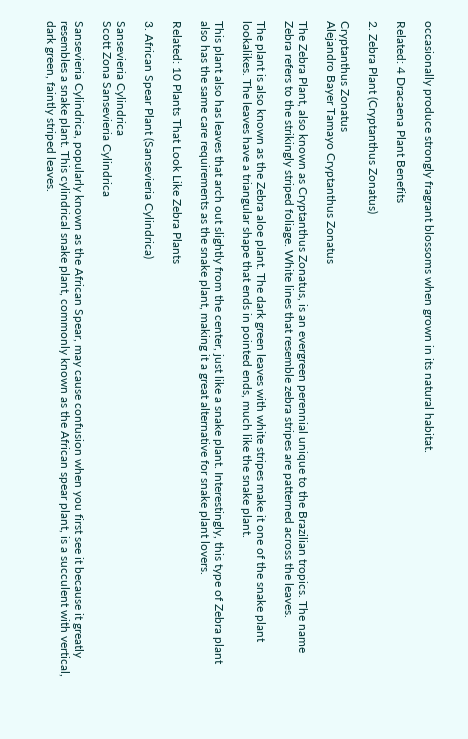occasionally produce strongly fragrant blossoms when grown in its natural habitat.

Related: 4 Dracaena Plant Benefits

2. Zebra Plant (Cryptanthus Zonatus)

Cryptanthus Zonatus
Alejandro Bayer Tamayo Cryptanthus Zonatus

The Zebra Plant, also known as Cryptanthus Zonatus, is an evergreen perennial unique to the Brazilian tropics. The name Zebra refers to the strikingly striped foliage. White lines that resemble zebra stripes are patterned across the leaves.

The plant is also known as the Zebra aloe plant. The dark green leaves with white stripes make it one of the snake plant lookalikes. The leaves have a triangular shape that ends in pointed ends, much like the snake plant.

This plant also has leaves that arch out slightly from the center, just like a snake plant. Interestingly, this type of Zebra plant also has the same care requirements as the snake plant, making it a great alternative for snake plant lovers.

Related: 10 Plants That Look Like Zebra Plants

3. African Spear Plant (Sansevieria Cylindrica)

Sansevieria Cylindrica
Scott Zona Sansevieria Cylindrica

Sansevieria Cylindrica, popularly known as the African Spear, may cause confusion when you first see it because it greatly resembles a snake plant. This cylindrical snake plant, commonly known as the African spear plant, is a succulent with vertical, dark green, faintly striped leaves.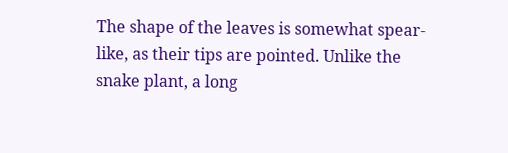The shape of the leaves is somewhat spear-like, as their tips are pointed. Unlike the snake plant, a long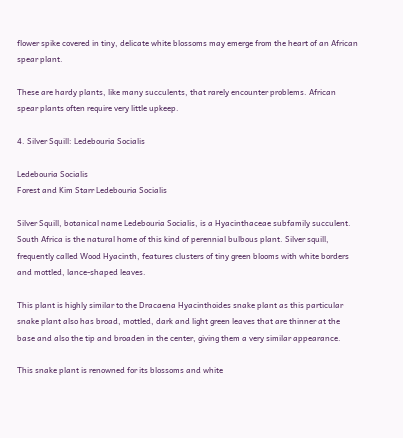flower spike covered in tiny, delicate white blossoms may emerge from the heart of an African spear plant.

These are hardy plants, like many succulents, that rarely encounter problems. African spear plants often require very little upkeep.

4. Silver Squill: Ledebouria Socialis

Ledebouria Socialis
Forest and Kim Starr Ledebouria Socialis

Silver Squill, botanical name Ledebouria Socialis, is a Hyacinthaceae subfamily succulent. South Africa is the natural home of this kind of perennial bulbous plant. Silver squill, frequently called Wood Hyacinth, features clusters of tiny green blooms with white borders and mottled, lance-shaped leaves.

This plant is highly similar to the Dracaena Hyacinthoides snake plant as this particular snake plant also has broad, mottled, dark and light green leaves that are thinner at the base and also the tip and broaden in the center, giving them a very similar appearance.

This snake plant is renowned for its blossoms and white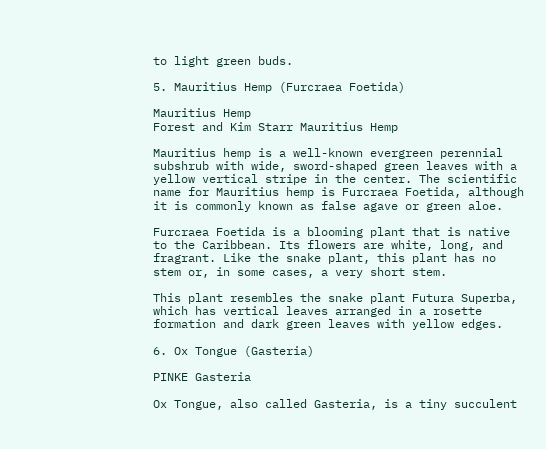to light green buds.

5. Mauritius Hemp (Furcraea Foetida)

Mauritius Hemp
Forest and Kim Starr Mauritius Hemp

Mauritius hemp is a well-known evergreen perennial subshrub with wide, sword-shaped green leaves with a yellow vertical stripe in the center. The scientific name for Mauritius hemp is Furcraea Foetida, although it is commonly known as false agave or green aloe.

Furcraea Foetida is a blooming plant that is native to the Caribbean. Its flowers are white, long, and fragrant. Like the snake plant, this plant has no stem or, in some cases, a very short stem.

This plant resembles the snake plant Futura Superba, which has vertical leaves arranged in a rosette formation and dark green leaves with yellow edges.

6. Ox Tongue (Gasteria)

PINKE Gasteria

Ox Tongue, also called Gasteria, is a tiny succulent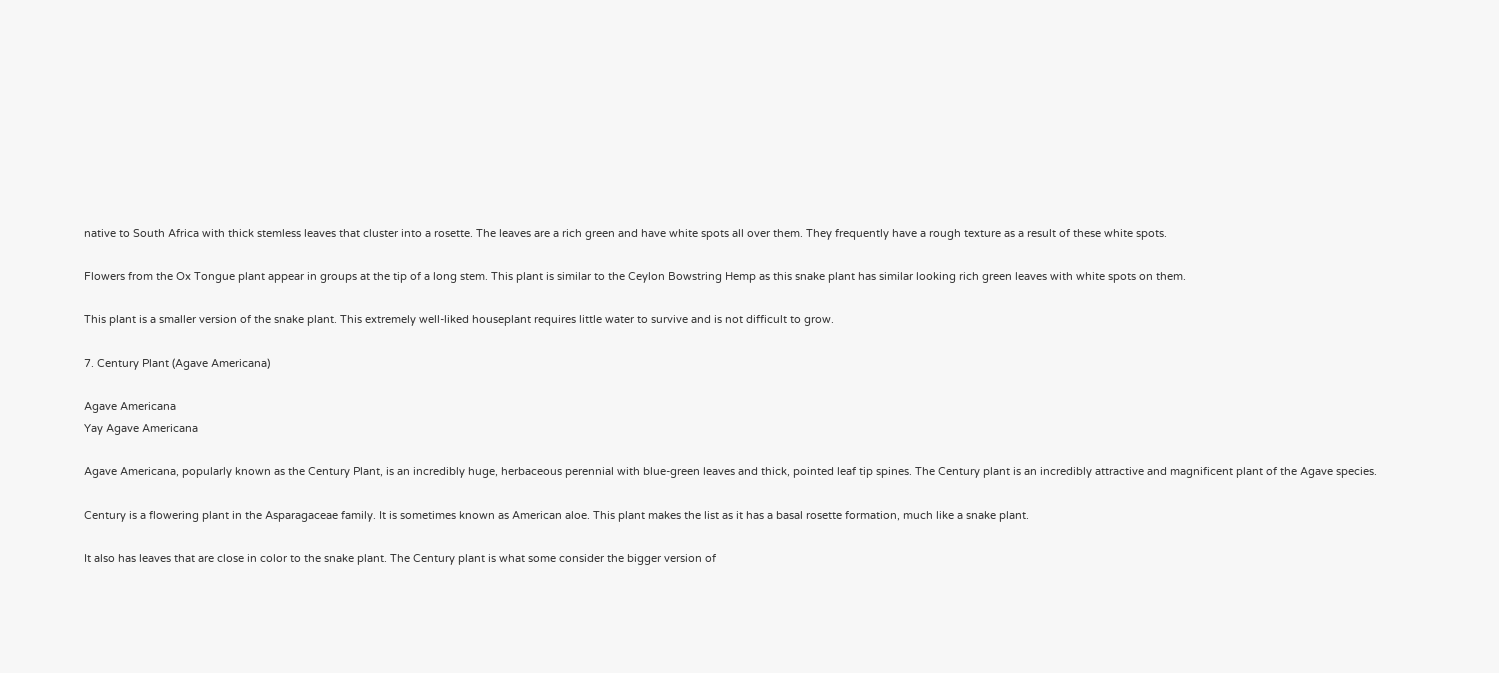native to South Africa with thick stemless leaves that cluster into a rosette. The leaves are a rich green and have white spots all over them. They frequently have a rough texture as a result of these white spots.

Flowers from the Ox Tongue plant appear in groups at the tip of a long stem. This plant is similar to the Ceylon Bowstring Hemp as this snake plant has similar looking rich green leaves with white spots on them.

This plant is a smaller version of the snake plant. This extremely well-liked houseplant requires little water to survive and is not difficult to grow.

7. Century Plant (Agave Americana)

Agave Americana
Yay Agave Americana

Agave Americana, popularly known as the Century Plant, is an incredibly huge, herbaceous perennial with blue-green leaves and thick, pointed leaf tip spines. The Century plant is an incredibly attractive and magnificent plant of the Agave species.

Century is a flowering plant in the Asparagaceae family. It is sometimes known as American aloe. This plant makes the list as it has a basal rosette formation, much like a snake plant.

It also has leaves that are close in color to the snake plant. The Century plant is what some consider the bigger version of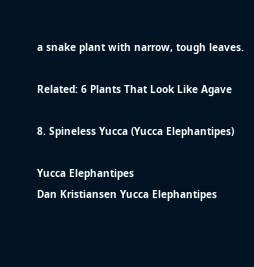a snake plant with narrow, tough leaves.

Related: 6 Plants That Look Like Agave

8. Spineless Yucca (Yucca Elephantipes)

Yucca Elephantipes
Dan Kristiansen Yucca Elephantipes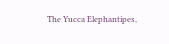The Yucca Elephantipes,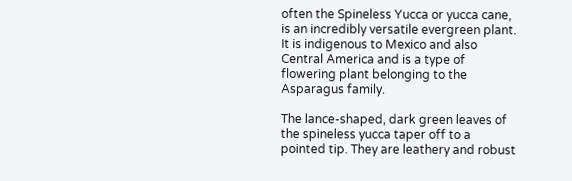often the Spineless Yucca or yucca cane, is an incredibly versatile evergreen plant. It is indigenous to Mexico and also Central America and is a type of flowering plant belonging to the Asparagus family.

The lance-shaped, dark green leaves of the spineless yucca taper off to a pointed tip. They are leathery and robust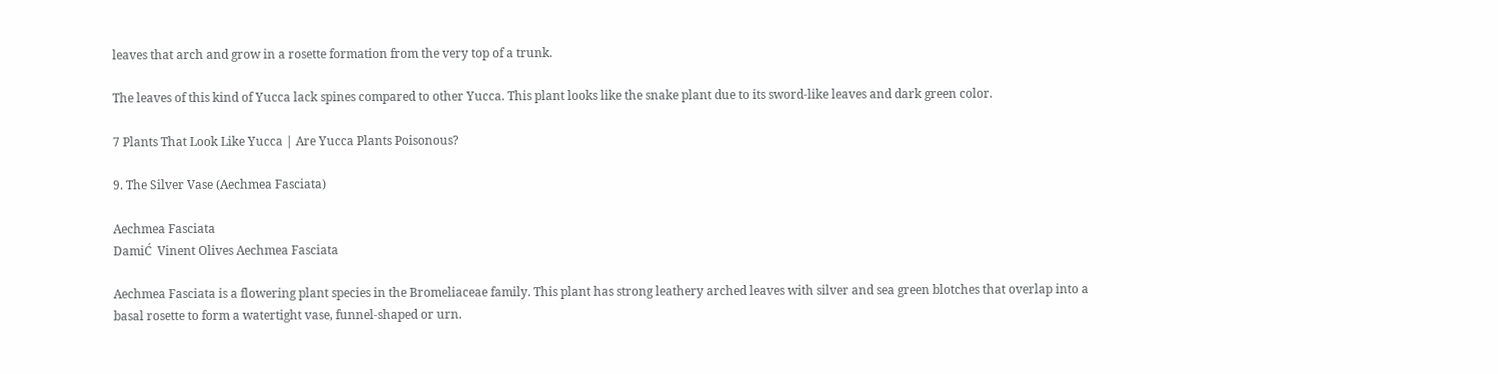leaves that arch and grow in a rosette formation from the very top of a trunk.

The leaves of this kind of Yucca lack spines compared to other Yucca. This plant looks like the snake plant due to its sword-like leaves and dark green color.

7 Plants That Look Like Yucca | Are Yucca Plants Poisonous?

9. The Silver Vase (Aechmea Fasciata)

Aechmea Fasciata
DamiĆ  Vinent Olives Aechmea Fasciata

Aechmea Fasciata is a flowering plant species in the Bromeliaceae family. This plant has strong leathery arched leaves with silver and sea green blotches that overlap into a basal rosette to form a watertight vase, funnel-shaped or urn.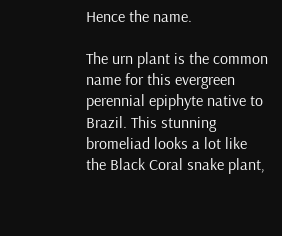Hence the name.

The urn plant is the common name for this evergreen perennial epiphyte native to Brazil. This stunning bromeliad looks a lot like the Black Coral snake plant,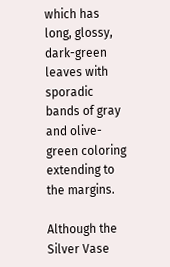which has long, glossy, dark-green leaves with sporadic bands of gray and olive-green coloring extending to the margins.

Although the Silver Vase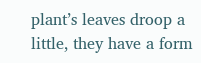plant’s leaves droop a little, they have a form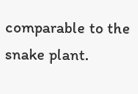comparable to the snake plant.